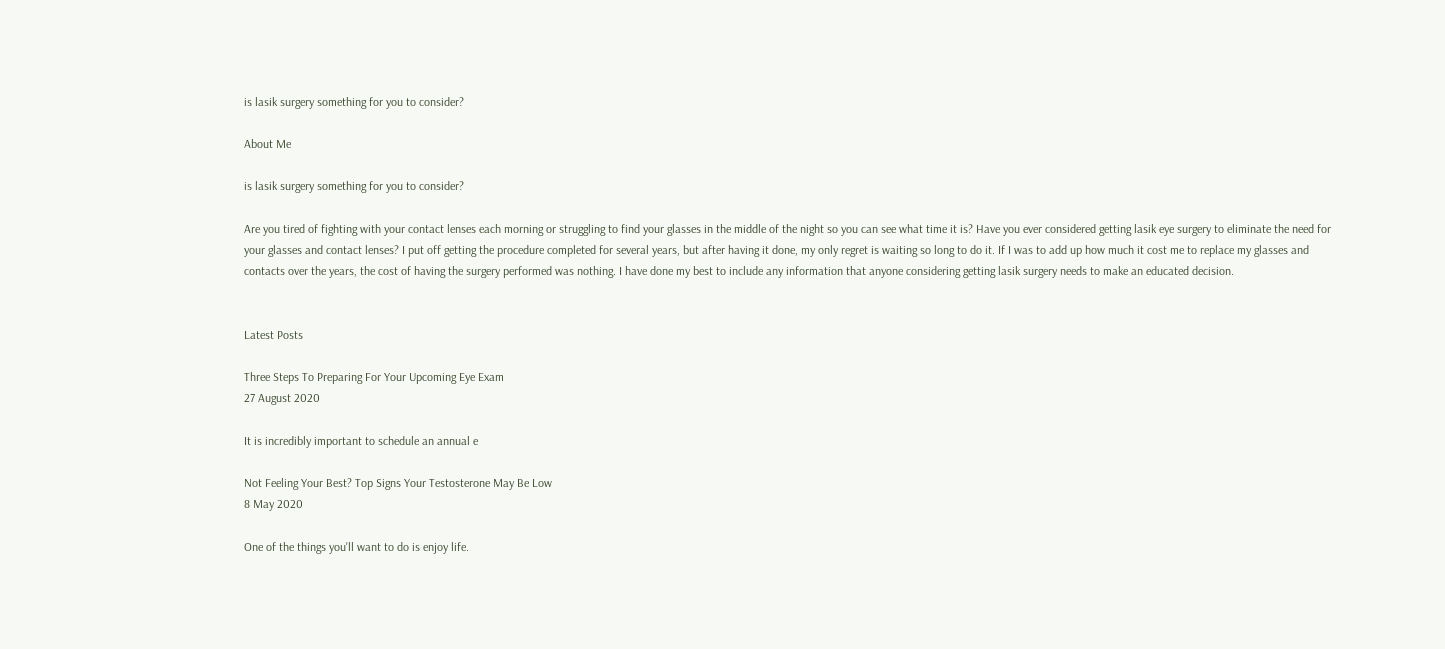is lasik surgery something for you to consider?

About Me

is lasik surgery something for you to consider?

Are you tired of fighting with your contact lenses each morning or struggling to find your glasses in the middle of the night so you can see what time it is? Have you ever considered getting lasik eye surgery to eliminate the need for your glasses and contact lenses? I put off getting the procedure completed for several years, but after having it done, my only regret is waiting so long to do it. If I was to add up how much it cost me to replace my glasses and contacts over the years, the cost of having the surgery performed was nothing. I have done my best to include any information that anyone considering getting lasik surgery needs to make an educated decision.


Latest Posts

Three Steps To Preparing For Your Upcoming Eye Exam
27 August 2020

It is incredibly important to schedule an annual e

Not Feeling Your Best? Top Signs Your Testosterone May Be Low
8 May 2020

One of the things you'll want to do is enjoy life.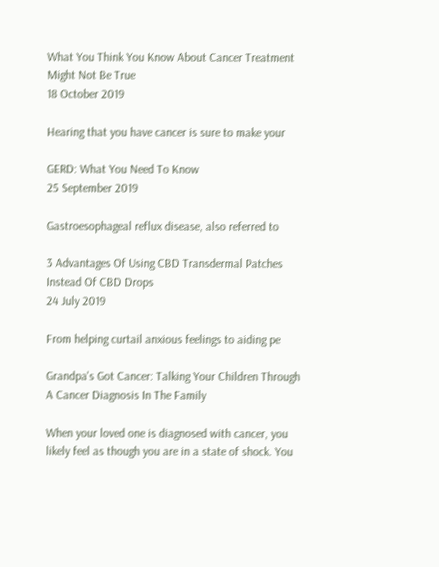What You Think You Know About Cancer Treatment Might Not Be True
18 October 2019

Hearing that you have cancer is sure to make your

GERD: What You Need To Know
25 September 2019

Gastroesophageal reflux disease, also referred to

3 Advantages Of Using CBD Transdermal Patches Instead Of CBD Drops
24 July 2019

From helping curtail anxious feelings to aiding pe

Grandpa's Got Cancer: Talking Your Children Through A Cancer Diagnosis In The Family

When your loved one is diagnosed with cancer, you likely feel as though you are in a state of shock. You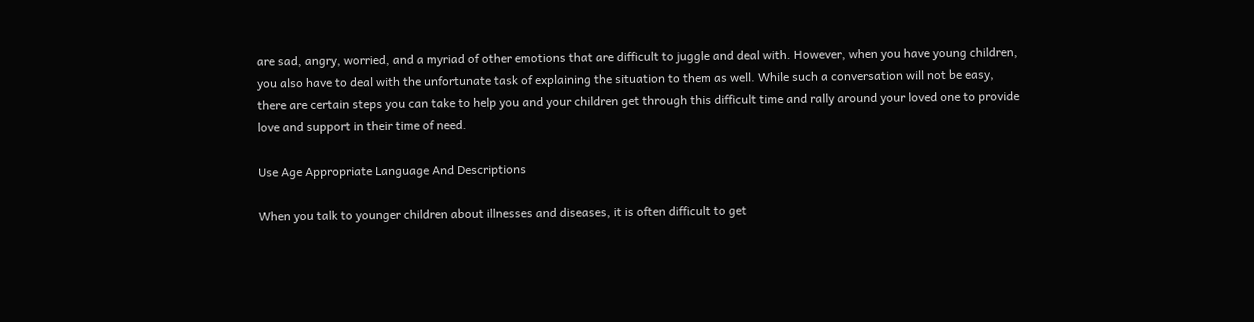are sad, angry, worried, and a myriad of other emotions that are difficult to juggle and deal with. However, when you have young children, you also have to deal with the unfortunate task of explaining the situation to them as well. While such a conversation will not be easy, there are certain steps you can take to help you and your children get through this difficult time and rally around your loved one to provide love and support in their time of need.

Use Age Appropriate Language And Descriptions

When you talk to younger children about illnesses and diseases, it is often difficult to get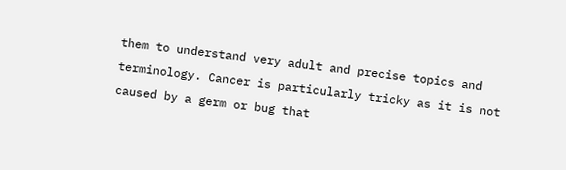them to understand very adult and precise topics and terminology. Cancer is particularly tricky as it is not caused by a germ or bug that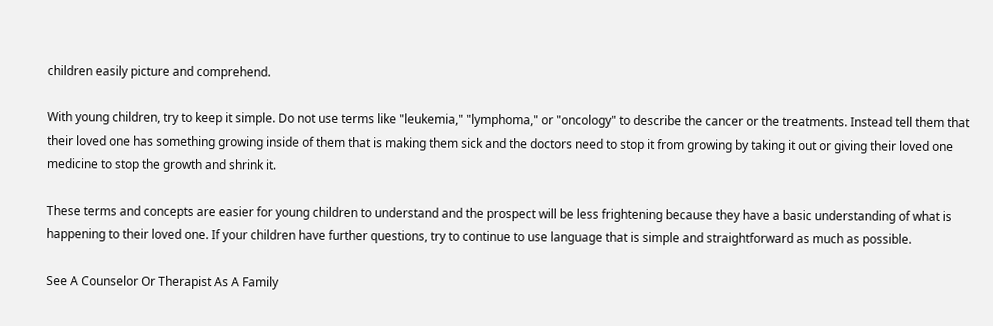children easily picture and comprehend.

With young children, try to keep it simple. Do not use terms like "leukemia," "lymphoma," or "oncology" to describe the cancer or the treatments. Instead tell them that their loved one has something growing inside of them that is making them sick and the doctors need to stop it from growing by taking it out or giving their loved one medicine to stop the growth and shrink it.

These terms and concepts are easier for young children to understand and the prospect will be less frightening because they have a basic understanding of what is happening to their loved one. If your children have further questions, try to continue to use language that is simple and straightforward as much as possible.

See A Counselor Or Therapist As A Family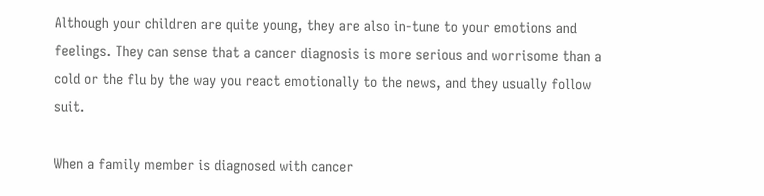Although your children are quite young, they are also in-tune to your emotions and feelings. They can sense that a cancer diagnosis is more serious and worrisome than a cold or the flu by the way you react emotionally to the news, and they usually follow suit.

When a family member is diagnosed with cancer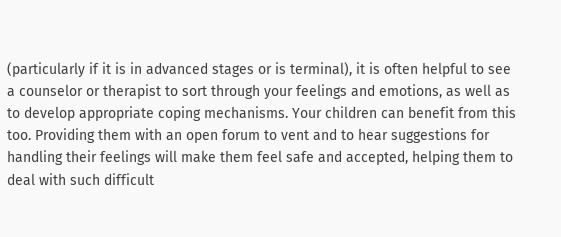(particularly if it is in advanced stages or is terminal), it is often helpful to see a counselor or therapist to sort through your feelings and emotions, as well as to develop appropriate coping mechanisms. Your children can benefit from this too. Providing them with an open forum to vent and to hear suggestions for handling their feelings will make them feel safe and accepted, helping them to deal with such difficult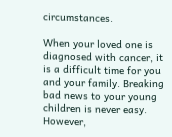circumstances.

When your loved one is diagnosed with cancer, it is a difficult time for you and your family. Breaking bad news to your young children is never easy. However,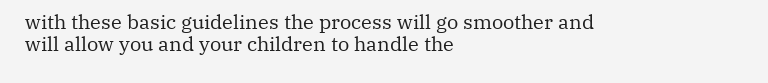with these basic guidelines the process will go smoother and will allow you and your children to handle the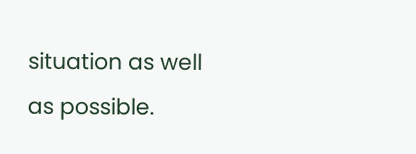situation as well as possible.